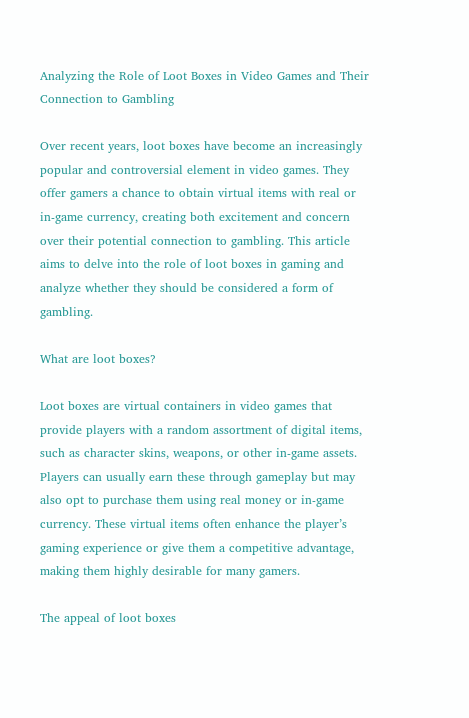Analyzing the Role of Loot Boxes in Video Games and Their Connection to Gambling

Over recent years, loot boxes have become an increasingly popular and controversial element in video games. They offer gamers a chance to obtain virtual items with real or in-game currency, creating both excitement and concern over their potential connection to gambling. This article aims to delve into the role of loot boxes in gaming and analyze whether they should be considered a form of gambling.

What are loot boxes?

Loot boxes are virtual containers in video games that provide players with a random assortment of digital items, such as character skins, weapons, or other in-game assets. Players can usually earn these through gameplay but may also opt to purchase them using real money or in-game currency. These virtual items often enhance the player’s gaming experience or give them a competitive advantage, making them highly desirable for many gamers.

The appeal of loot boxes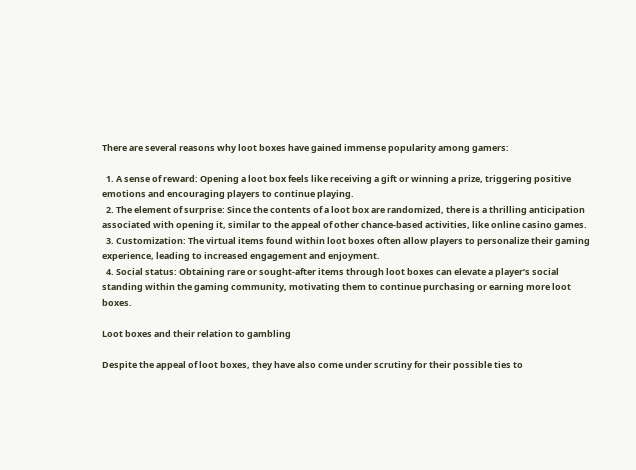There are several reasons why loot boxes have gained immense popularity among gamers:

  1. A sense of reward: Opening a loot box feels like receiving a gift or winning a prize, triggering positive emotions and encouraging players to continue playing.
  2. The element of surprise: Since the contents of a loot box are randomized, there is a thrilling anticipation associated with opening it, similar to the appeal of other chance-based activities, like online casino games.
  3. Customization: The virtual items found within loot boxes often allow players to personalize their gaming experience, leading to increased engagement and enjoyment.
  4. Social status: Obtaining rare or sought-after items through loot boxes can elevate a player’s social standing within the gaming community, motivating them to continue purchasing or earning more loot boxes.

Loot boxes and their relation to gambling

Despite the appeal of loot boxes, they have also come under scrutiny for their possible ties to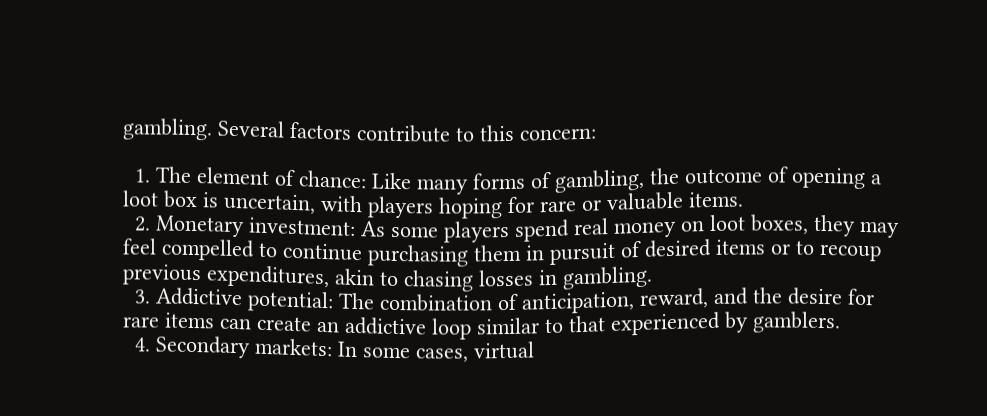gambling. Several factors contribute to this concern:

  1. The element of chance: Like many forms of gambling, the outcome of opening a loot box is uncertain, with players hoping for rare or valuable items.
  2. Monetary investment: As some players spend real money on loot boxes, they may feel compelled to continue purchasing them in pursuit of desired items or to recoup previous expenditures, akin to chasing losses in gambling.
  3. Addictive potential: The combination of anticipation, reward, and the desire for rare items can create an addictive loop similar to that experienced by gamblers.
  4. Secondary markets: In some cases, virtual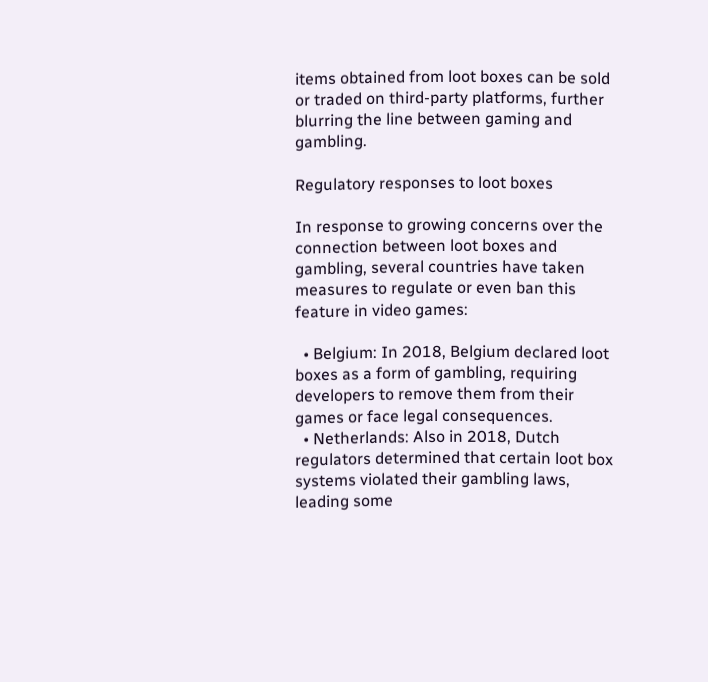items obtained from loot boxes can be sold or traded on third-party platforms, further blurring the line between gaming and gambling.

Regulatory responses to loot boxes

In response to growing concerns over the connection between loot boxes and gambling, several countries have taken measures to regulate or even ban this feature in video games:

  • Belgium: In 2018, Belgium declared loot boxes as a form of gambling, requiring developers to remove them from their games or face legal consequences.
  • Netherlands: Also in 2018, Dutch regulators determined that certain loot box systems violated their gambling laws, leading some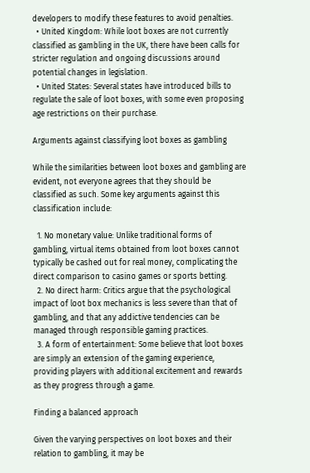developers to modify these features to avoid penalties.
  • United Kingdom: While loot boxes are not currently classified as gambling in the UK, there have been calls for stricter regulation and ongoing discussions around potential changes in legislation.
  • United States: Several states have introduced bills to regulate the sale of loot boxes, with some even proposing age restrictions on their purchase.

Arguments against classifying loot boxes as gambling

While the similarities between loot boxes and gambling are evident, not everyone agrees that they should be classified as such. Some key arguments against this classification include:

  1. No monetary value: Unlike traditional forms of gambling, virtual items obtained from loot boxes cannot typically be cashed out for real money, complicating the direct comparison to casino games or sports betting.
  2. No direct harm: Critics argue that the psychological impact of loot box mechanics is less severe than that of gambling, and that any addictive tendencies can be managed through responsible gaming practices.
  3. A form of entertainment: Some believe that loot boxes are simply an extension of the gaming experience, providing players with additional excitement and rewards as they progress through a game.

Finding a balanced approach

Given the varying perspectives on loot boxes and their relation to gambling, it may be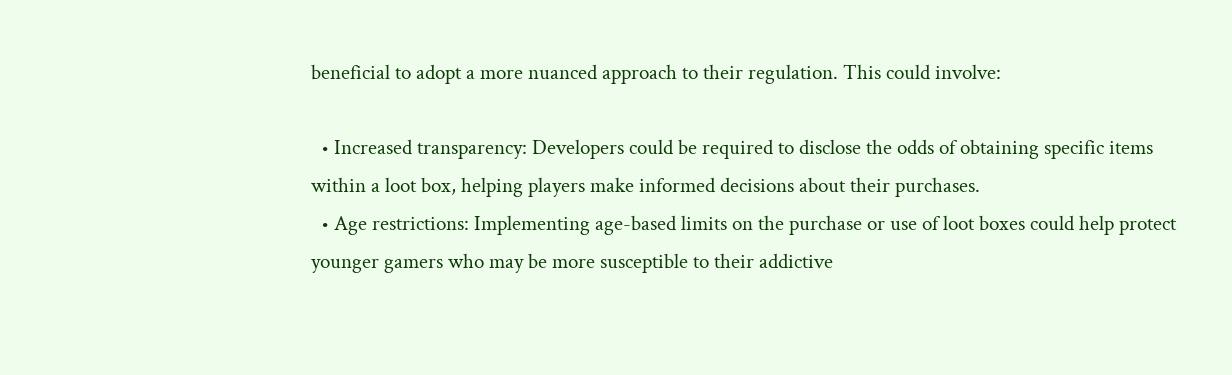beneficial to adopt a more nuanced approach to their regulation. This could involve:

  • Increased transparency: Developers could be required to disclose the odds of obtaining specific items within a loot box, helping players make informed decisions about their purchases.
  • Age restrictions: Implementing age-based limits on the purchase or use of loot boxes could help protect younger gamers who may be more susceptible to their addictive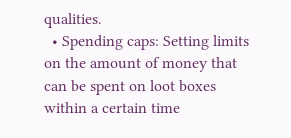qualities.
  • Spending caps: Setting limits on the amount of money that can be spent on loot boxes within a certain time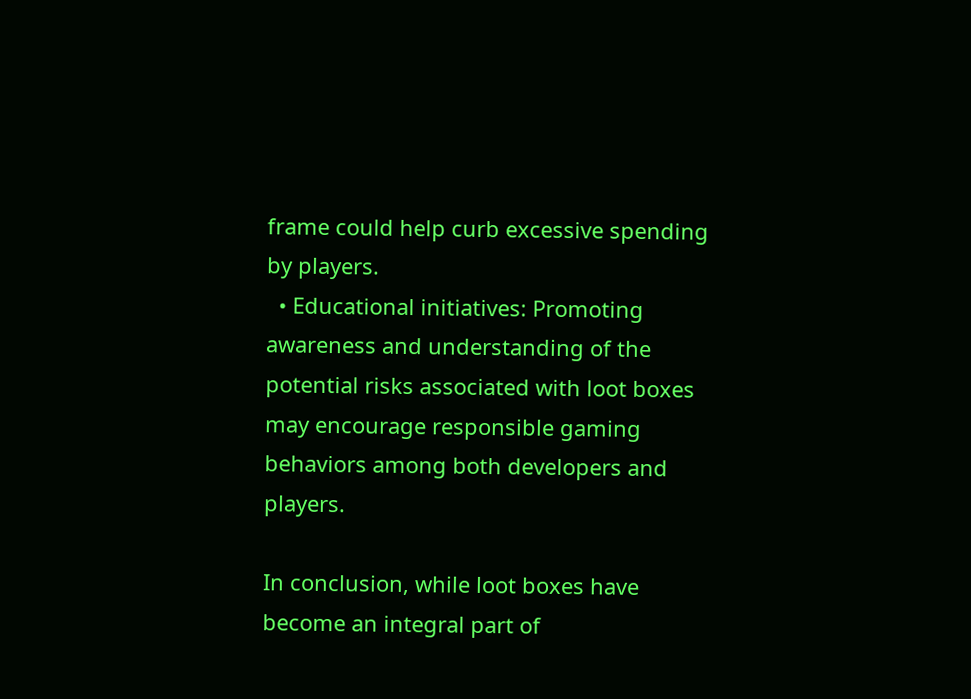frame could help curb excessive spending by players.
  • Educational initiatives: Promoting awareness and understanding of the potential risks associated with loot boxes may encourage responsible gaming behaviors among both developers and players.

In conclusion, while loot boxes have become an integral part of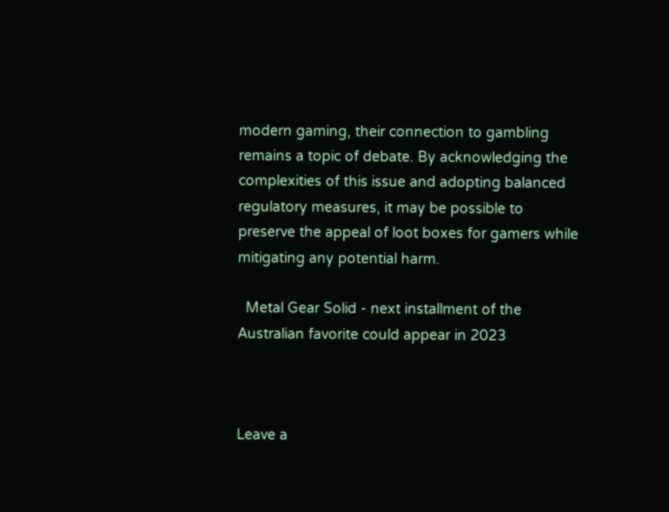modern gaming, their connection to gambling remains a topic of debate. By acknowledging the complexities of this issue and adopting balanced regulatory measures, it may be possible to preserve the appeal of loot boxes for gamers while mitigating any potential harm.

  Metal Gear Solid - next installment of the Australian favorite could appear in 2023



Leave a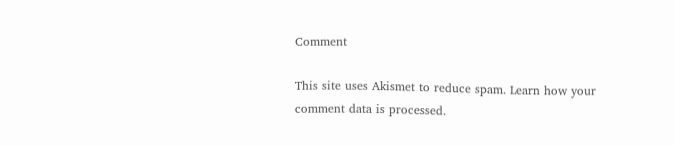Comment

This site uses Akismet to reduce spam. Learn how your comment data is processed.